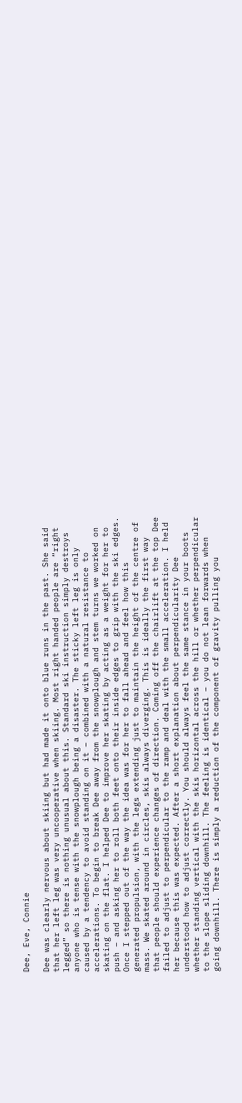Dee, Eve, Connie

Dee was clearly nervous about skiing but had made it onto blue runs in the past. She said that her left leg was very uncooperative when skiing. Most right handed people are “right legged” so there is nothing unusual about this. Standard ski instruction simply destroys anyone who is tense with the snowplough being a disaster. The sticky left leg is only caused by a tendency to avoid standing on it – combined with a natural resistance to accelerations. To begin to break Dee away from the snowplough and stem turns we worked on skating on the flat. I helped Dee to improve her skating by acting as a weight for her to push – and asking her to roll both feet onto their inside edges to grip with the ski edges. Once I stepped out of the way the idea was for her to fall ahead and feel how this generated propulsion, with the legs extending just to maintain the height of the centre of mass. We skated around in circles, skis always diverging. This is ideally the first way that people should experience changes of direction. Coming off the chairlift at the top Dee failed to adjust to perpendicular to the ramp and deal with the small acceleration. I held her because this was expected. After a short explanation about perpendicularity Dee understood how to adjust correctly. You should always feel the same stance in your boots whether standing vertical with the skis horizontal across the hill or whether perpendicular to the slope sliding downhill. The feeling is identical – you do not lean forwards when going downhill. There is simply a reduction of the component of gravity pulling you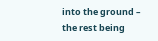into the ground – the rest being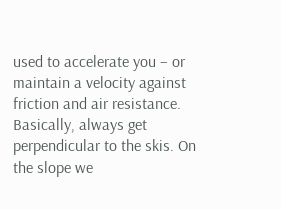used to accelerate you – or maintain a velocity against friction and air resistance. Basically, always get perpendicular to the skis. On the slope we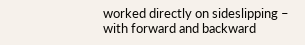worked directly on sideslipping – with forward and backward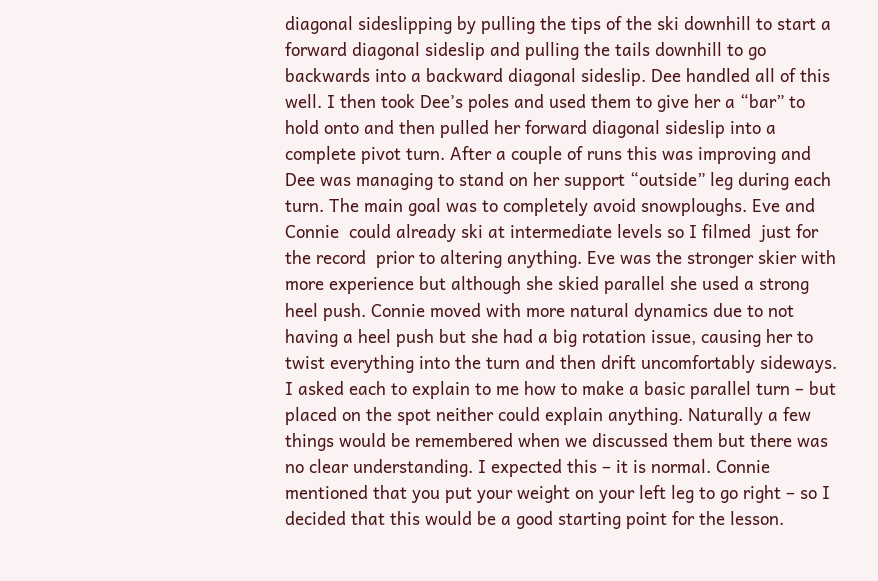diagonal sideslipping by pulling the tips of the ski downhill to start a forward diagonal sideslip and pulling the tails downhill to go backwards into a backward diagonal sideslip. Dee handled all of this well. I then took Dee’s poles and used them to give her a “bar” to hold onto and then pulled her forward diagonal sideslip into a complete pivot turn. After a couple of runs this was improving and Dee was managing to stand on her support “outside” leg during each turn. The main goal was to completely avoid snowploughs. Eve and Connie  could already ski at intermediate levels so I filmed  just for the record  prior to altering anything. Eve was the stronger skier with more experience but although she skied parallel she used a strong heel push. Connie moved with more natural dynamics due to not having a heel push but she had a big rotation issue, causing her to twist everything into the turn and then drift uncomfortably sideways. I asked each to explain to me how to make a basic parallel turn – but placed on the spot neither could explain anything. Naturally a few things would be remembered when we discussed them but there was no clear understanding. I expected this – it is normal. Connie mentioned that you put your weight on your left leg to go right – so I decided that this would be a good starting point for the lesson.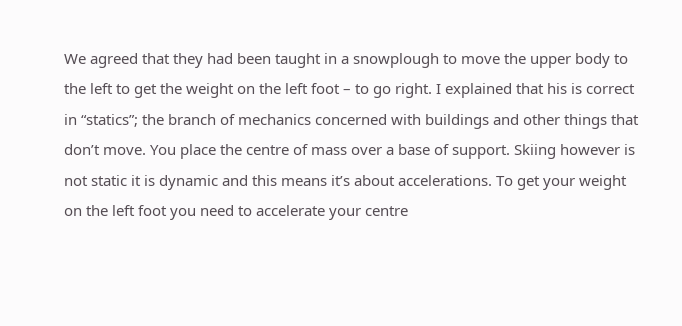We agreed that they had been taught in a snowplough to move the upper body to the left to get the weight on the left foot – to go right. I explained that his is correct in “statics”; the branch of mechanics concerned with buildings and other things that don’t move. You place the centre of mass over a base of support. Skiing however is not static it is dynamic and this means it’s about accelerations. To get your weight on the left foot you need to accelerate your centre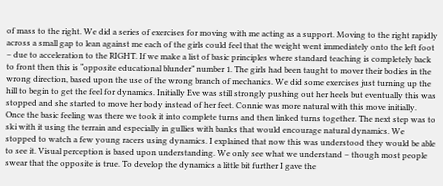of mass to the right. We did a series of exercises for moving with me acting as a support. Moving to the right rapidly across a small gap to lean against me each of the girls could feel that the weight went immediately onto the left foot – due to acceleration to the RIGHT. If we make a list of basic principles where standard teaching is completely back to front then this is “opposite educational blunder” number 1. The girls had been taught to mover their bodies in the wrong direction, based upon the use of the wrong branch of mechanics. We did some exercises just turning up the hill to begin to get the feel for dynamics. Initially Eve was still strongly pushing out her heels but eventually this was stopped and she started to move her body instead of her feet. Connie was more natural with this move initially. Once the basic feeling was there we took it into complete turns and then linked turns together. The next step was to ski with it using the terrain and especially in gullies with banks that would encourage natural dynamics. We stopped to watch a few young racers using dynamics. I explained that now this was understood they would be able to see it. Visual perception is based upon understanding. We only see what we understand – though most people swear that the opposite is true. To develop the dynamics a little bit further I gave the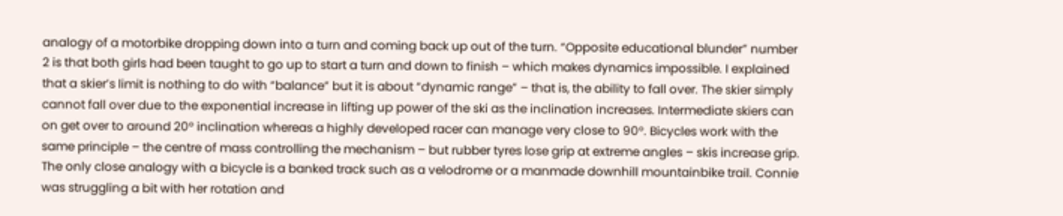analogy of a motorbike dropping down into a turn and coming back up out of the turn. “Opposite educational blunder” number 2 is that both girls had been taught to go up to start a turn and down to finish – which makes dynamics impossible. I explained that a skier’s limit is nothing to do with “balance” but it is about “dynamic range” – that is, the ability to fall over. The skier simply cannot fall over due to the exponential increase in lifting up power of the ski as the inclination increases. Intermediate skiers can on get over to around 20° inclination whereas a highly developed racer can manage very close to 90°. Bicycles work with the same principle – the centre of mass controlling the mechanism – but rubber tyres lose grip at extreme angles – skis increase grip. The only close analogy with a bicycle is a banked track such as a velodrome or a manmade downhill mountainbike trail. Connie was struggling a bit with her rotation and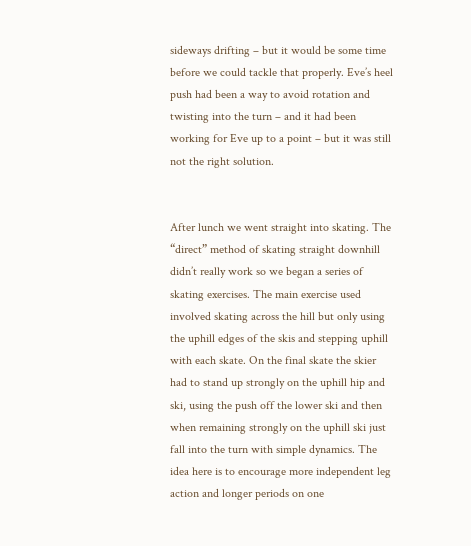sideways drifting – but it would be some time before we could tackle that properly. Eve’s heel push had been a way to avoid rotation and twisting into the turn – and it had been working for Eve up to a point – but it was still not the right solution.


After lunch we went straight into skating. The “direct” method of skating straight downhill didn’t really work so we began a series of skating exercises. The main exercise used involved skating across the hill but only using the uphill edges of the skis and stepping uphill with each skate. On the final skate the skier had to stand up strongly on the uphill hip and ski, using the push off the lower ski and then when remaining strongly on the uphill ski just fall into the turn with simple dynamics. The idea here is to encourage more independent leg action and longer periods on one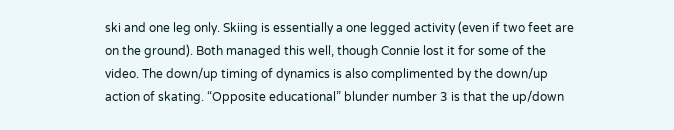ski and one leg only. Skiing is essentially a one legged activity (even if two feet are on the ground). Both managed this well, though Connie lost it for some of the video. The down/up timing of dynamics is also complimented by the down/up action of skating. “Opposite educational” blunder number 3 is that the up/down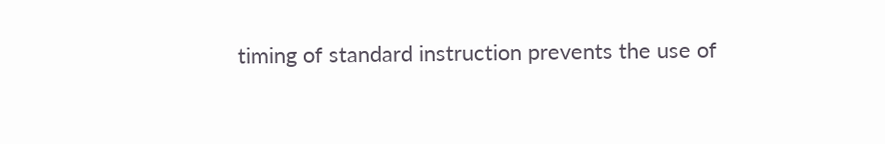timing of standard instruction prevents the use of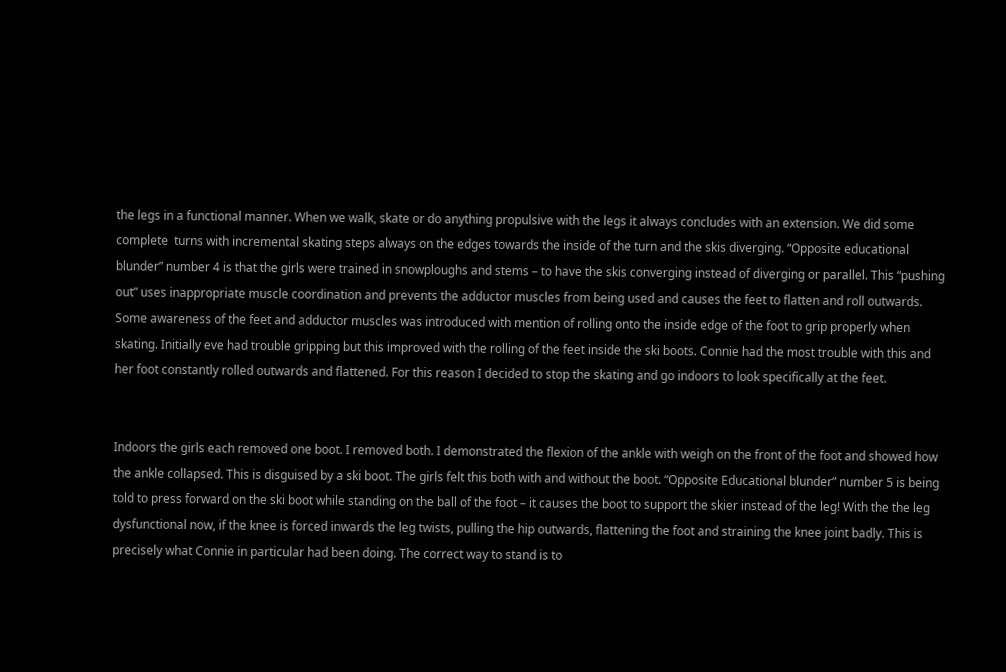the legs in a functional manner. When we walk, skate or do anything propulsive with the legs it always concludes with an extension. We did some complete  turns with incremental skating steps always on the edges towards the inside of the turn and the skis diverging. “Opposite educational blunder” number 4 is that the girls were trained in snowploughs and stems – to have the skis converging instead of diverging or parallel. This “pushing out” uses inappropriate muscle coordination and prevents the adductor muscles from being used and causes the feet to flatten and roll outwards. Some awareness of the feet and adductor muscles was introduced with mention of rolling onto the inside edge of the foot to grip properly when skating. Initially eve had trouble gripping but this improved with the rolling of the feet inside the ski boots. Connie had the most trouble with this and her foot constantly rolled outwards and flattened. For this reason I decided to stop the skating and go indoors to look specifically at the feet.


Indoors the girls each removed one boot. I removed both. I demonstrated the flexion of the ankle with weigh on the front of the foot and showed how the ankle collapsed. This is disguised by a ski boot. The girls felt this both with and without the boot. “Opposite Educational blunder” number 5 is being told to press forward on the ski boot while standing on the ball of the foot – it causes the boot to support the skier instead of the leg! With the the leg dysfunctional now, if the knee is forced inwards the leg twists, pulling the hip outwards, flattening the foot and straining the knee joint badly. This is precisely what Connie in particular had been doing. The correct way to stand is to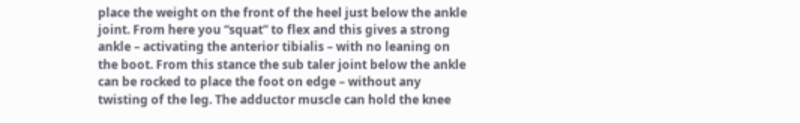place the weight on the front of the heel just below the ankle joint. From here you “squat” to flex and this gives a strong ankle – activating the anterior tibialis – with no leaning on the boot. From this stance the sub taler joint below the ankle can be rocked to place the foot on edge – without any twisting of the leg. The adductor muscle can hold the knee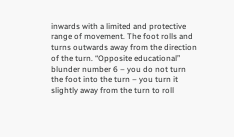inwards with a limited and protective range of movement. The foot rolls and turns outwards away from the direction of the turn. “Opposite educational” blunder number 6 – you do not turn the foot into the turn – you turn it slightly away from the turn to roll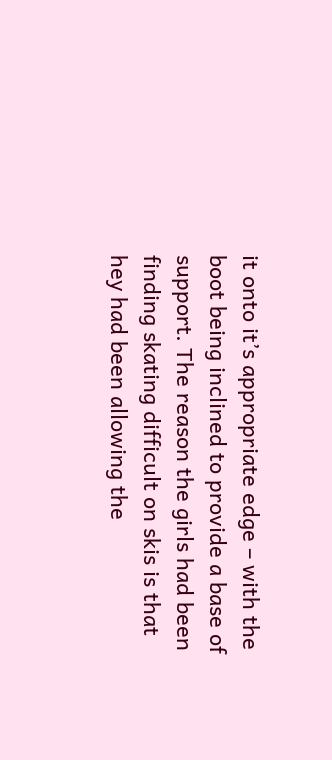it onto it’s appropriate edge – with the boot being inclined to provide a base of support. The reason the girls had been finding skating difficult on skis is that hey had been allowing the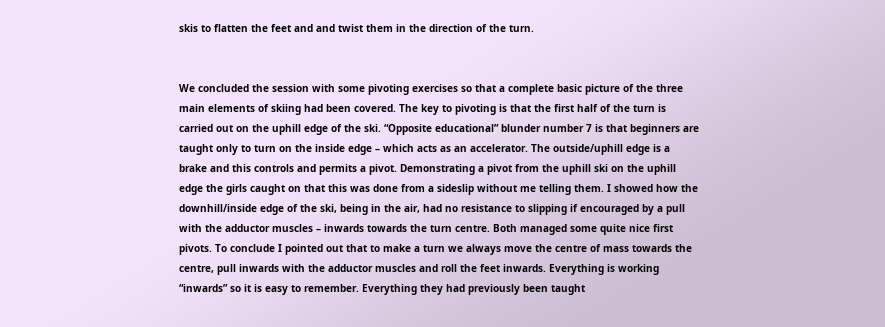skis to flatten the feet and and twist them in the direction of the turn.


We concluded the session with some pivoting exercises so that a complete basic picture of the three main elements of skiing had been covered. The key to pivoting is that the first half of the turn is carried out on the uphill edge of the ski. “Opposite educational” blunder number 7 is that beginners are taught only to turn on the inside edge – which acts as an accelerator. The outside/uphill edge is a brake and this controls and permits a pivot. Demonstrating a pivot from the uphill ski on the uphill edge the girls caught on that this was done from a sideslip without me telling them. I showed how the downhill/inside edge of the ski, being in the air, had no resistance to slipping if encouraged by a pull with the adductor muscles – inwards towards the turn centre. Both managed some quite nice first pivots. To conclude I pointed out that to make a turn we always move the centre of mass towards the centre, pull inwards with the adductor muscles and roll the feet inwards. Everything is working “inwards” so it is easy to remember. Everything they had previously been taught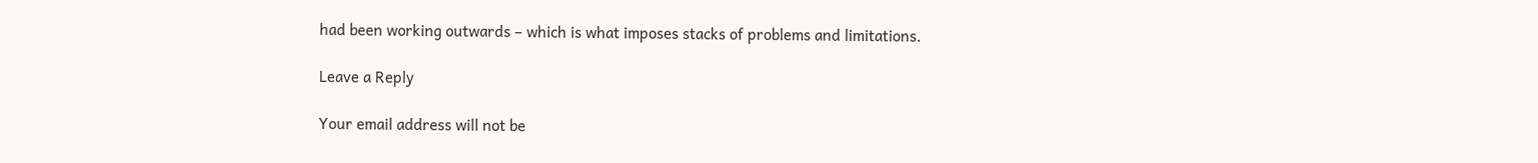had been working outwards – which is what imposes stacks of problems and limitations.

Leave a Reply

Your email address will not be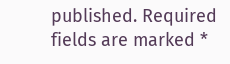published. Required fields are marked *